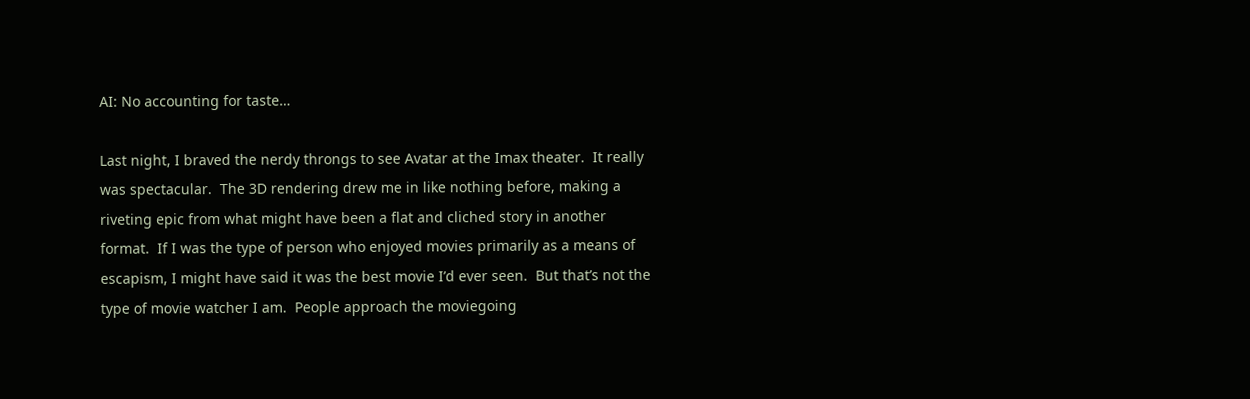AI: No accounting for taste…

Last night, I braved the nerdy throngs to see Avatar at the Imax theater.  It really was spectacular.  The 3D rendering drew me in like nothing before, making a riveting epic from what might have been a flat and cliched story in another format.  If I was the type of person who enjoyed movies primarily as a means of escapism, I might have said it was the best movie I’d ever seen.  But that’s not the type of movie watcher I am.  People approach the moviegoing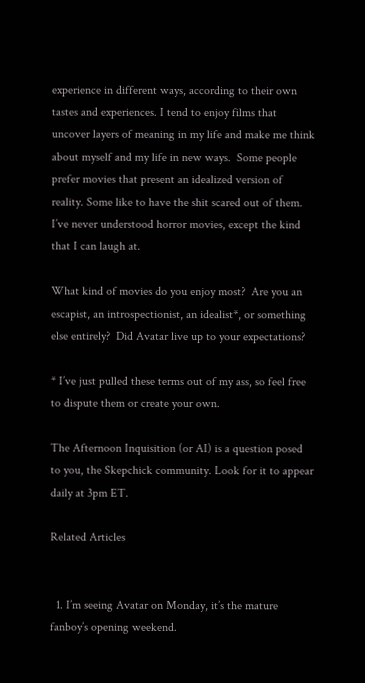experience in different ways, according to their own tastes and experiences. I tend to enjoy films that uncover layers of meaning in my life and make me think about myself and my life in new ways.  Some people prefer movies that present an idealized version of reality. Some like to have the shit scared out of them. I’ve never understood horror movies, except the kind that I can laugh at.

What kind of movies do you enjoy most?  Are you an escapist, an introspectionist, an idealist*, or something else entirely?  Did Avatar live up to your expectations?

* I’ve just pulled these terms out of my ass, so feel free to dispute them or create your own.

The Afternoon Inquisition (or AI) is a question posed to you, the Skepchick community. Look for it to appear daily at 3pm ET.

Related Articles


  1. I’m seeing Avatar on Monday, it’s the mature fanboy’s opening weekend.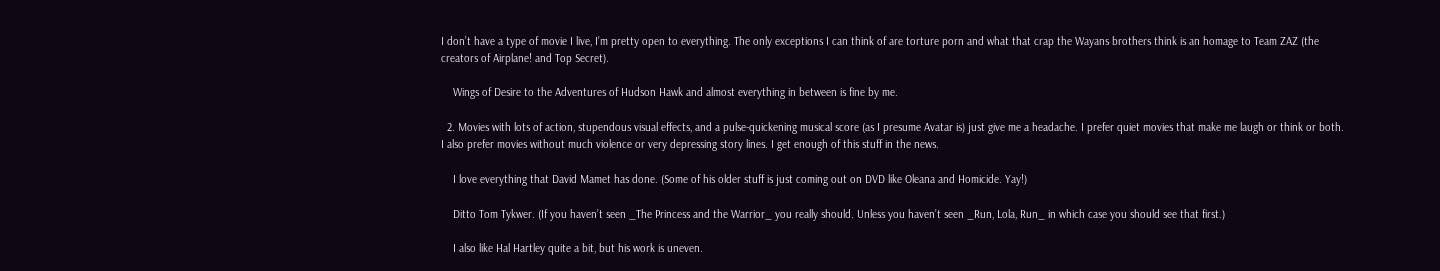I don’t have a type of movie I live, I’m pretty open to everything. The only exceptions I can think of are torture porn and what that crap the Wayans brothers think is an homage to Team ZAZ (the creators of Airplane! and Top Secret).

    Wings of Desire to the Adventures of Hudson Hawk and almost everything in between is fine by me.

  2. Movies with lots of action, stupendous visual effects, and a pulse-quickening musical score (as I presume Avatar is) just give me a headache. I prefer quiet movies that make me laugh or think or both. I also prefer movies without much violence or very depressing story lines. I get enough of this stuff in the news.

    I love everything that David Mamet has done. (Some of his older stuff is just coming out on DVD like Oleana and Homicide. Yay!)

    Ditto Tom Tykwer. (If you haven’t seen _The Princess and the Warrior_ you really should. Unless you haven’t seen _Run, Lola, Run_ in which case you should see that first.)

    I also like Hal Hartley quite a bit, but his work is uneven.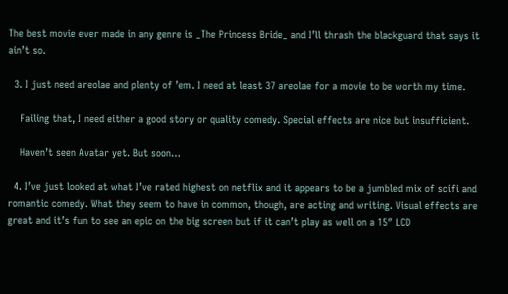The best movie ever made in any genre is _The Princess Bride_ and I’ll thrash the blackguard that says it ain’t so.

  3. I just need areolae and plenty of ’em. I need at least 37 areolae for a movie to be worth my time.

    Failing that, I need either a good story or quality comedy. Special effects are nice but insufficient.

    Haven’t seen Avatar yet. But soon…

  4. I’ve just looked at what I’ve rated highest on netflix and it appears to be a jumbled mix of scifi and romantic comedy. What they seem to have in common, though, are acting and writing. Visual effects are great and it’s fun to see an epic on the big screen but if it can’t play as well on a 15″ LCD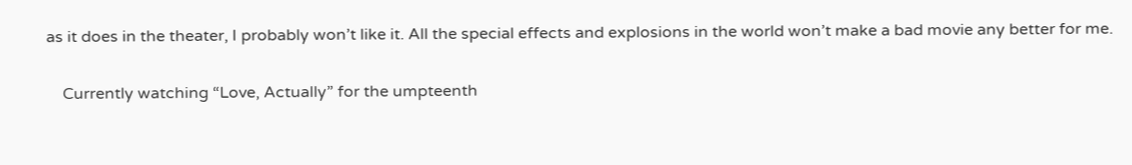as it does in the theater, I probably won’t like it. All the special effects and explosions in the world won’t make a bad movie any better for me.

    Currently watching “Love, Actually” for the umpteenth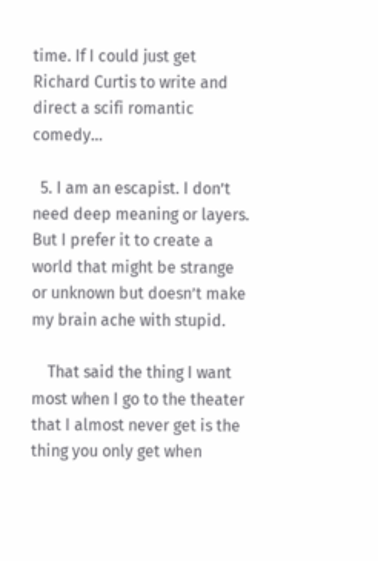time. If I could just get Richard Curtis to write and direct a scifi romantic comedy…

  5. I am an escapist. I don’t need deep meaning or layers. But I prefer it to create a world that might be strange or unknown but doesn’t make my brain ache with stupid.

    That said the thing I want most when I go to the theater that I almost never get is the thing you only get when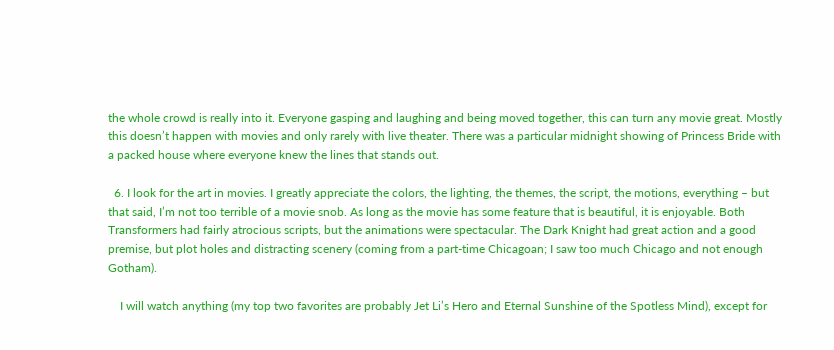the whole crowd is really into it. Everyone gasping and laughing and being moved together, this can turn any movie great. Mostly this doesn’t happen with movies and only rarely with live theater. There was a particular midnight showing of Princess Bride with a packed house where everyone knew the lines that stands out.

  6. I look for the art in movies. I greatly appreciate the colors, the lighting, the themes, the script, the motions, everything – but that said, I’m not too terrible of a movie snob. As long as the movie has some feature that is beautiful, it is enjoyable. Both Transformers had fairly atrocious scripts, but the animations were spectacular. The Dark Knight had great action and a good premise, but plot holes and distracting scenery (coming from a part-time Chicagoan; I saw too much Chicago and not enough Gotham).

    I will watch anything (my top two favorites are probably Jet Li’s Hero and Eternal Sunshine of the Spotless Mind), except for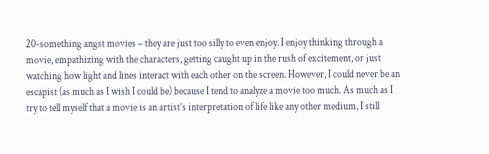20-something angst movies – they are just too silly to even enjoy. I enjoy thinking through a movie, empathizing with the characters, getting caught up in the rush of excitement, or just watching how light and lines interact with each other on the screen. However, I could never be an escapist (as much as I wish I could be) because I tend to analyze a movie too much. As much as I try to tell myself that a movie is an artist’s interpretation of life like any other medium, I still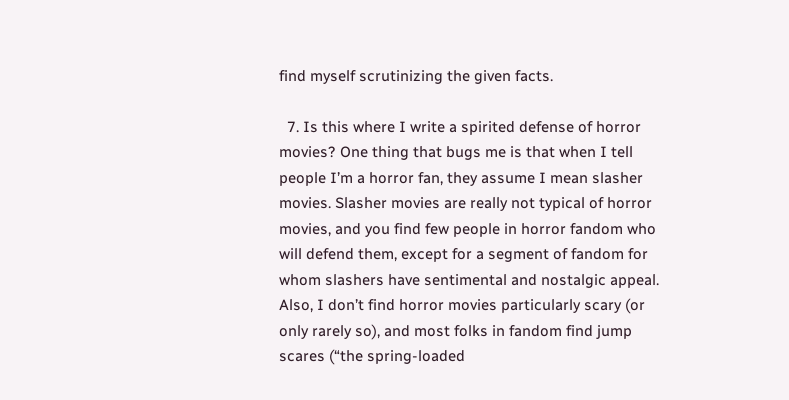find myself scrutinizing the given facts.

  7. Is this where I write a spirited defense of horror movies? One thing that bugs me is that when I tell people I’m a horror fan, they assume I mean slasher movies. Slasher movies are really not typical of horror movies, and you find few people in horror fandom who will defend them, except for a segment of fandom for whom slashers have sentimental and nostalgic appeal. Also, I don’t find horror movies particularly scary (or only rarely so), and most folks in fandom find jump scares (“the spring-loaded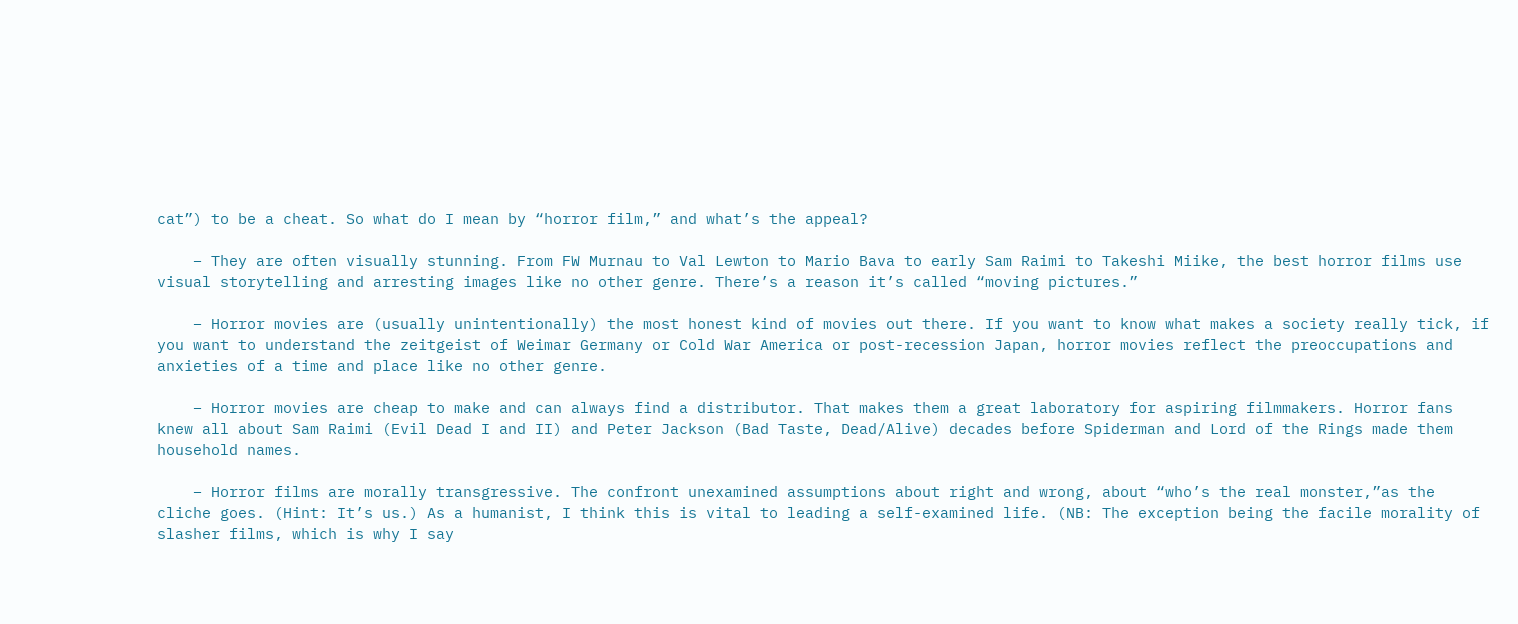cat”) to be a cheat. So what do I mean by “horror film,” and what’s the appeal?

    – They are often visually stunning. From FW Murnau to Val Lewton to Mario Bava to early Sam Raimi to Takeshi Miike, the best horror films use visual storytelling and arresting images like no other genre. There’s a reason it’s called “moving pictures.”

    – Horror movies are (usually unintentionally) the most honest kind of movies out there. If you want to know what makes a society really tick, if you want to understand the zeitgeist of Weimar Germany or Cold War America or post-recession Japan, horror movies reflect the preoccupations and anxieties of a time and place like no other genre.

    – Horror movies are cheap to make and can always find a distributor. That makes them a great laboratory for aspiring filmmakers. Horror fans knew all about Sam Raimi (Evil Dead I and II) and Peter Jackson (Bad Taste, Dead/Alive) decades before Spiderman and Lord of the Rings made them household names.

    – Horror films are morally transgressive. The confront unexamined assumptions about right and wrong, about “who’s the real monster,”as the cliche goes. (Hint: It’s us.) As a humanist, I think this is vital to leading a self-examined life. (NB: The exception being the facile morality of slasher films, which is why I say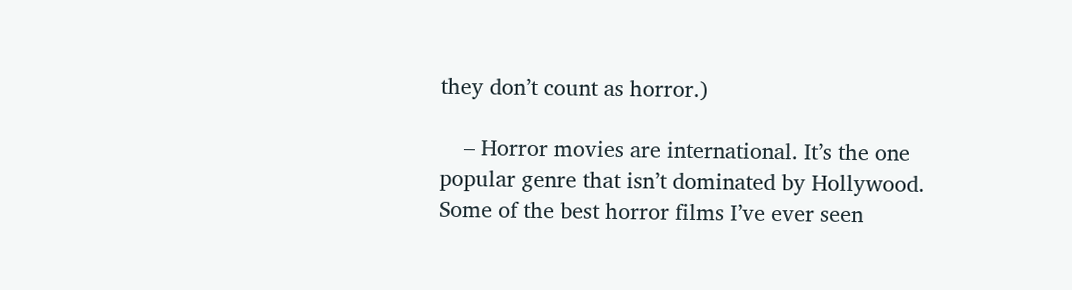they don’t count as horror.)

    – Horror movies are international. It’s the one popular genre that isn’t dominated by Hollywood. Some of the best horror films I’ve ever seen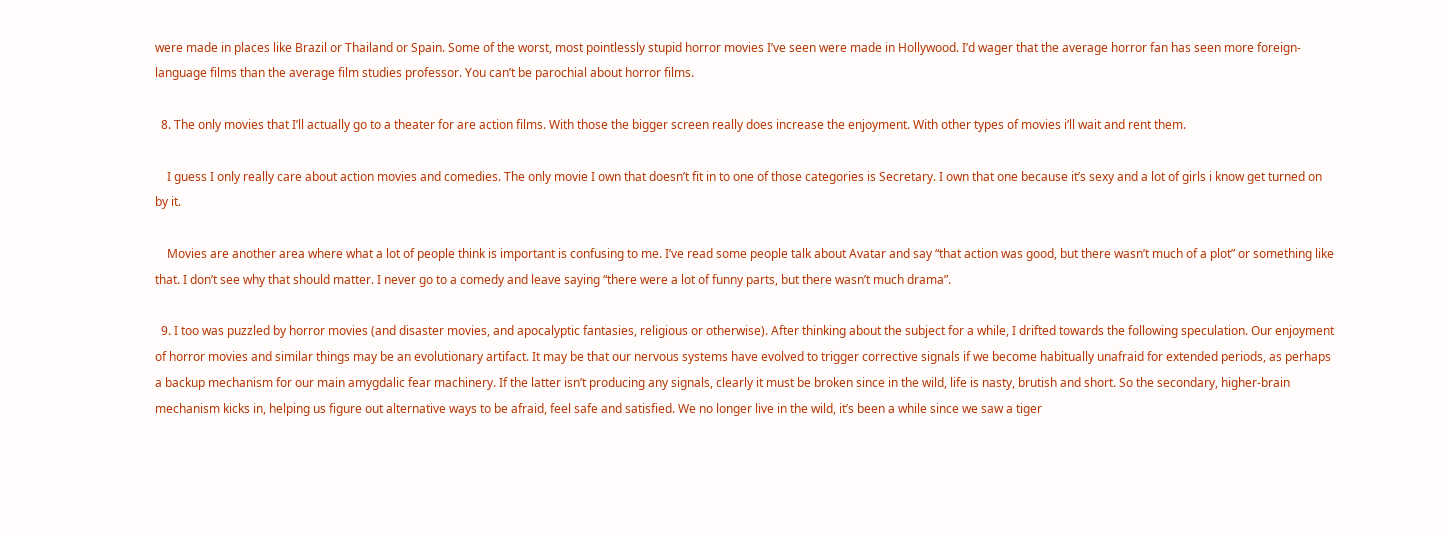were made in places like Brazil or Thailand or Spain. Some of the worst, most pointlessly stupid horror movies I’ve seen were made in Hollywood. I’d wager that the average horror fan has seen more foreign-language films than the average film studies professor. You can’t be parochial about horror films.

  8. The only movies that I’ll actually go to a theater for are action films. With those the bigger screen really does increase the enjoyment. With other types of movies i’ll wait and rent them.

    I guess I only really care about action movies and comedies. The only movie I own that doesn’t fit in to one of those categories is Secretary. I own that one because it’s sexy and a lot of girls i know get turned on by it.

    Movies are another area where what a lot of people think is important is confusing to me. I’ve read some people talk about Avatar and say “that action was good, but there wasn’t much of a plot” or something like that. I don’t see why that should matter. I never go to a comedy and leave saying “there were a lot of funny parts, but there wasn’t much drama”.

  9. I too was puzzled by horror movies (and disaster movies, and apocalyptic fantasies, religious or otherwise). After thinking about the subject for a while, I drifted towards the following speculation. Our enjoyment of horror movies and similar things may be an evolutionary artifact. It may be that our nervous systems have evolved to trigger corrective signals if we become habitually unafraid for extended periods, as perhaps a backup mechanism for our main amygdalic fear machinery. If the latter isn’t producing any signals, clearly it must be broken since in the wild, life is nasty, brutish and short. So the secondary, higher-brain mechanism kicks in, helping us figure out alternative ways to be afraid, feel safe and satisfied. We no longer live in the wild, it’s been a while since we saw a tiger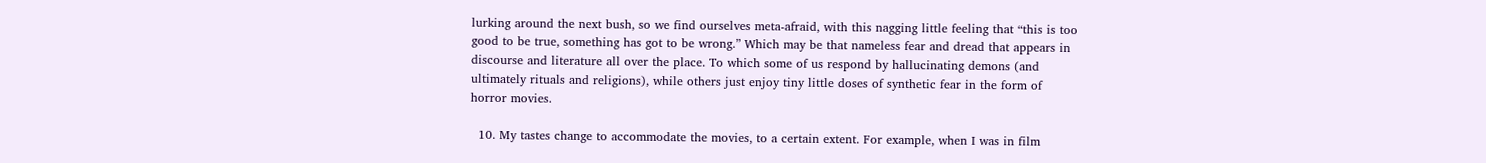lurking around the next bush, so we find ourselves meta-afraid, with this nagging little feeling that “this is too good to be true, something has got to be wrong.” Which may be that nameless fear and dread that appears in discourse and literature all over the place. To which some of us respond by hallucinating demons (and ultimately rituals and religions), while others just enjoy tiny little doses of synthetic fear in the form of horror movies.

  10. My tastes change to accommodate the movies, to a certain extent. For example, when I was in film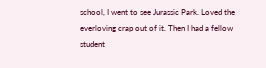school, I went to see Jurassic Park. Loved the everloving crap out of it. Then I had a fellow student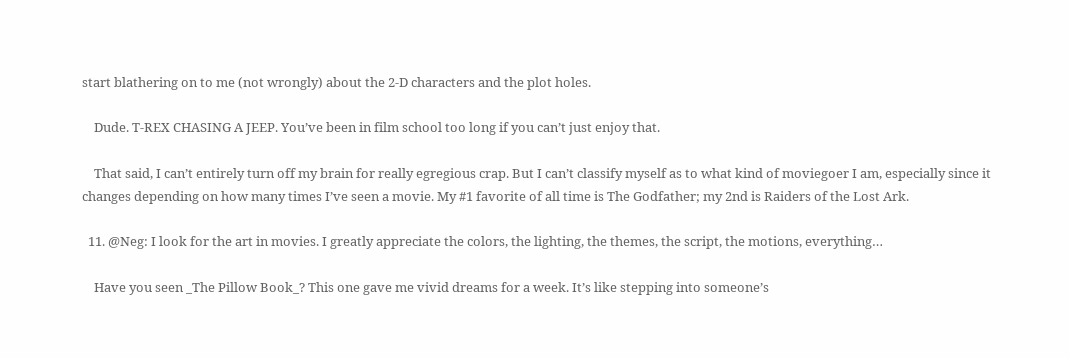start blathering on to me (not wrongly) about the 2-D characters and the plot holes.

    Dude. T-REX CHASING A JEEP. You’ve been in film school too long if you can’t just enjoy that.

    That said, I can’t entirely turn off my brain for really egregious crap. But I can’t classify myself as to what kind of moviegoer I am, especially since it changes depending on how many times I’ve seen a movie. My #1 favorite of all time is The Godfather; my 2nd is Raiders of the Lost Ark.

  11. @Neg: I look for the art in movies. I greatly appreciate the colors, the lighting, the themes, the script, the motions, everything…

    Have you seen _The Pillow Book_? This one gave me vivid dreams for a week. It’s like stepping into someone’s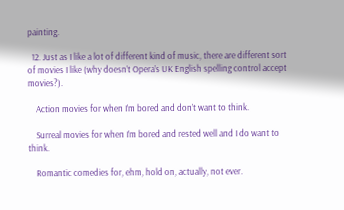painting.

  12. Just as I like a lot of different kind of music, there are different sort of movies I like (why doesn’t Opera’s UK English spelling control accept movies?).

    Action movies for when I’m bored and don’t want to think.

    Surreal movies for when I’m bored and rested well and I do want to think.

    Romantic comedies for, ehm, hold on, actually, not ever.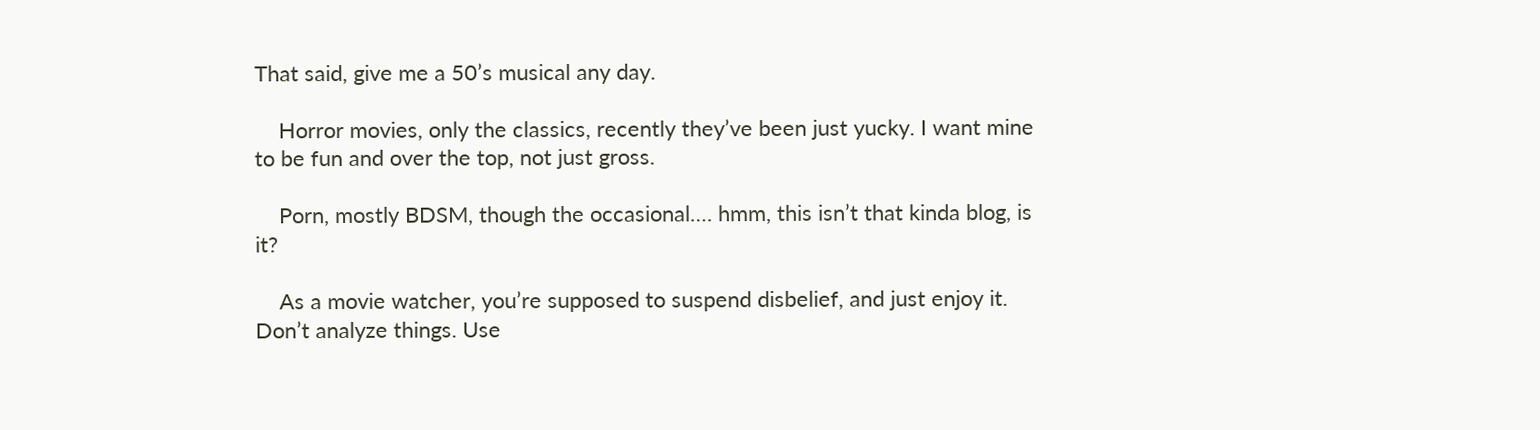That said, give me a 50’s musical any day.

    Horror movies, only the classics, recently they’ve been just yucky. I want mine to be fun and over the top, not just gross.

    Porn, mostly BDSM, though the occasional…. hmm, this isn’t that kinda blog, is it?

    As a movie watcher, you’re supposed to suspend disbelief, and just enjoy it. Don’t analyze things. Use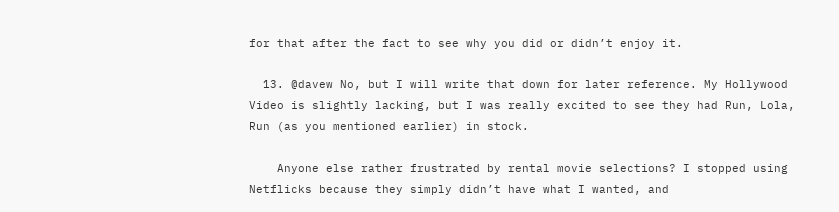for that after the fact to see why you did or didn’t enjoy it.

  13. @davew No, but I will write that down for later reference. My Hollywood Video is slightly lacking, but I was really excited to see they had Run, Lola, Run (as you mentioned earlier) in stock.

    Anyone else rather frustrated by rental movie selections? I stopped using Netflicks because they simply didn’t have what I wanted, and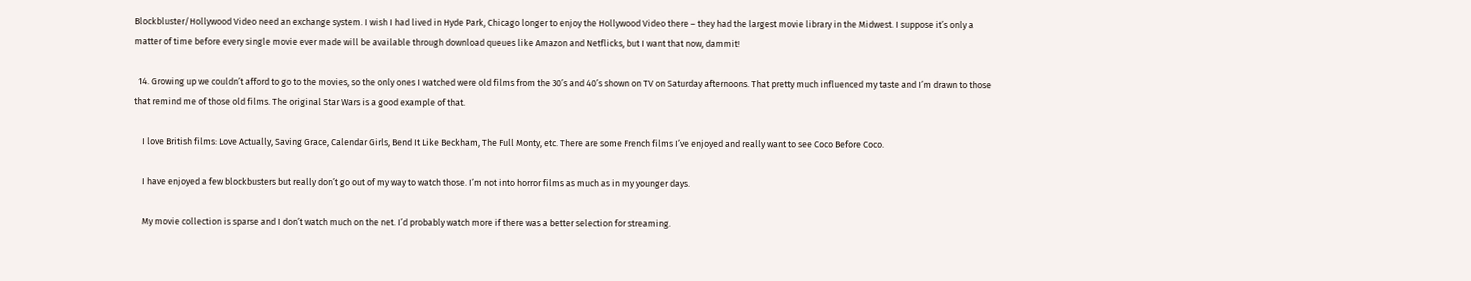Blockbluster/Hollywood Video need an exchange system. I wish I had lived in Hyde Park, Chicago longer to enjoy the Hollywood Video there – they had the largest movie library in the Midwest. I suppose it’s only a matter of time before every single movie ever made will be available through download queues like Amazon and Netflicks, but I want that now, dammit!

  14. Growing up we couldn’t afford to go to the movies, so the only ones I watched were old films from the 30’s and 40’s shown on TV on Saturday afternoons. That pretty much influenced my taste and I’m drawn to those that remind me of those old films. The original Star Wars is a good example of that.

    I love British films: Love Actually, Saving Grace, Calendar Girls, Bend It Like Beckham, The Full Monty, etc. There are some French films I’ve enjoyed and really want to see Coco Before Coco.

    I have enjoyed a few blockbusters but really don’t go out of my way to watch those. I’m not into horror films as much as in my younger days.

    My movie collection is sparse and I don’t watch much on the net. I’d probably watch more if there was a better selection for streaming.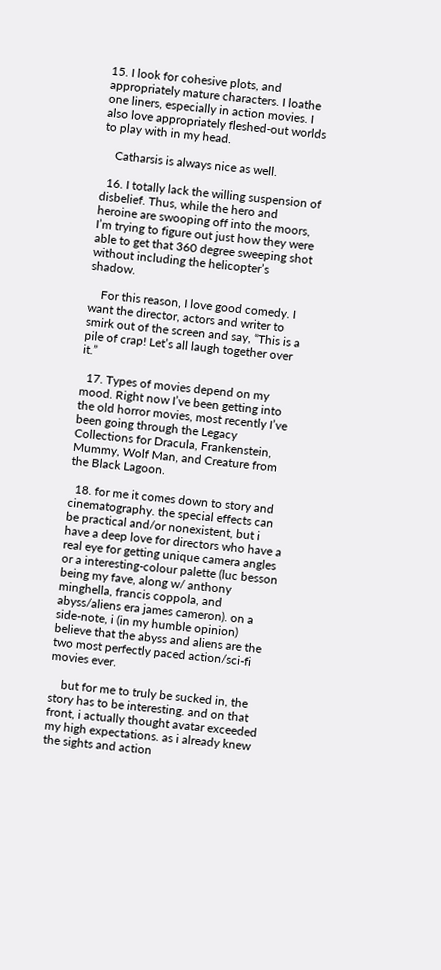15. I look for cohesive plots, and appropriately mature characters. I loathe one liners, especially in action movies. I also love appropriately fleshed-out worlds to play with in my head.

    Catharsis is always nice as well.

  16. I totally lack the willing suspension of disbelief. Thus, while the hero and heroine are swooping off into the moors, I’m trying to figure out just how they were able to get that 360 degree sweeping shot without including the helicopter’s shadow.

    For this reason, I love good comedy. I want the director, actors and writer to smirk out of the screen and say, “This is a pile of crap! Let’s all laugh together over it.”

  17. Types of movies depend on my mood. Right now I’ve been getting into the old horror movies, most recently I’ve been going through the Legacy Collections for Dracula, Frankenstein, Mummy, Wolf Man, and Creature from the Black Lagoon.

  18. for me it comes down to story and cinematography. the special effects can be practical and/or nonexistent, but i have a deep love for directors who have a real eye for getting unique camera angles or a interesting-colour palette (luc besson being my fave, along w/ anthony minghella, francis coppola, and abyss/aliens era james cameron). on a side-note, i (in my humble opinion) believe that the abyss and aliens are the two most perfectly paced action/sci-fi movies ever.

    but for me to truly be sucked in, the story has to be interesting. and on that front, i actually thought avatar exceeded my high expectations. as i already knew the sights and action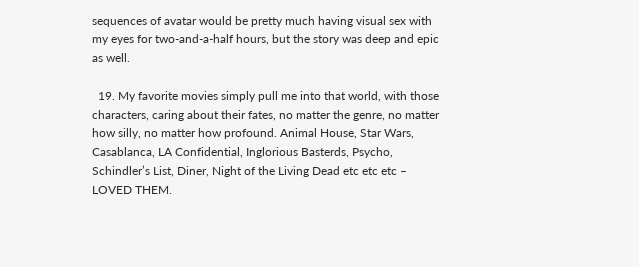sequences of avatar would be pretty much having visual sex with my eyes for two-and-a-half hours, but the story was deep and epic as well.

  19. My favorite movies simply pull me into that world, with those characters, caring about their fates, no matter the genre, no matter how silly, no matter how profound. Animal House, Star Wars, Casablanca, LA Confidential, Inglorious Basterds, Psycho, Schindler’s List, Diner, Night of the Living Dead etc etc etc – LOVED THEM.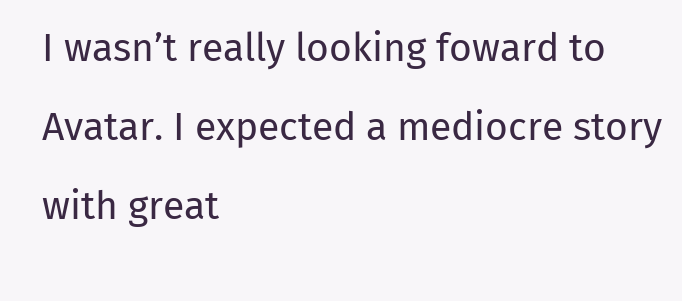I wasn’t really looking foward to Avatar. I expected a mediocre story with great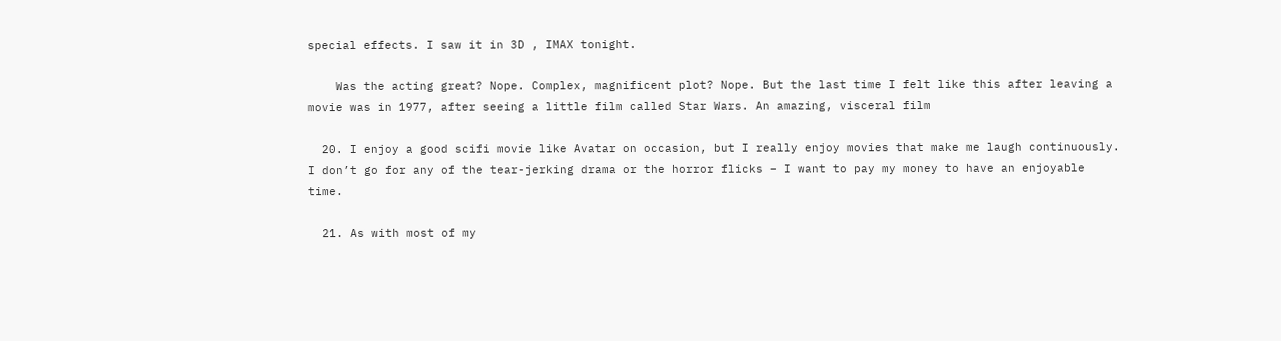special effects. I saw it in 3D , IMAX tonight.

    Was the acting great? Nope. Complex, magnificent plot? Nope. But the last time I felt like this after leaving a movie was in 1977, after seeing a little film called Star Wars. An amazing, visceral film

  20. I enjoy a good scifi movie like Avatar on occasion, but I really enjoy movies that make me laugh continuously. I don’t go for any of the tear-jerking drama or the horror flicks – I want to pay my money to have an enjoyable time.

  21. As with most of my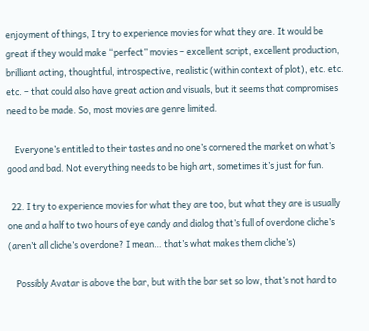enjoyment of things, I try to experience movies for what they are. It would be great if they would make “perfect” movies – excellent script, excellent production, brilliant acting, thoughtful, introspective, realistic (within context of plot), etc. etc. etc. – that could also have great action and visuals, but it seems that compromises need to be made. So, most movies are genre limited.

    Everyone’s entitled to their tastes and no one’s cornered the market on what’s good and bad. Not everything needs to be high art, sometimes it’s just for fun.

  22. I try to experience movies for what they are too, but what they are is usually one and a half to two hours of eye candy and dialog that’s full of overdone cliche’s (aren’t all cliche’s overdone? I mean… that’s what makes them cliche’s)

    Possibly Avatar is above the bar, but with the bar set so low, that’s not hard to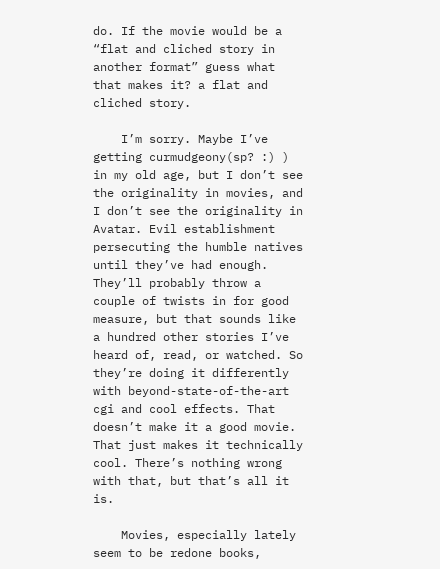do. If the movie would be a “flat and cliched story in another format” guess what that makes it? a flat and cliched story.

    I’m sorry. Maybe I’ve getting curmudgeony(sp? :) ) in my old age, but I don’t see the originality in movies, and I don’t see the originality in Avatar. Evil establishment persecuting the humble natives until they’ve had enough. They’ll probably throw a couple of twists in for good measure, but that sounds like a hundred other stories I’ve heard of, read, or watched. So they’re doing it differently with beyond-state-of-the-art cgi and cool effects. That doesn’t make it a good movie. That just makes it technically cool. There’s nothing wrong with that, but that’s all it is.

    Movies, especially lately seem to be redone books,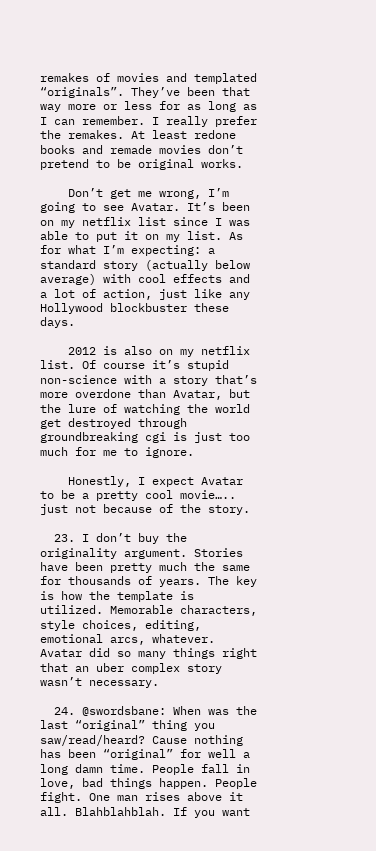remakes of movies and templated “originals”. They’ve been that way more or less for as long as I can remember. I really prefer the remakes. At least redone books and remade movies don’t pretend to be original works.

    Don’t get me wrong, I’m going to see Avatar. It’s been on my netflix list since I was able to put it on my list. As for what I’m expecting: a standard story (actually below average) with cool effects and a lot of action, just like any Hollywood blockbuster these days.

    2012 is also on my netflix list. Of course it’s stupid non-science with a story that’s more overdone than Avatar, but the lure of watching the world get destroyed through groundbreaking cgi is just too much for me to ignore.

    Honestly, I expect Avatar to be a pretty cool movie….. just not because of the story.

  23. I don’t buy the originality argument. Stories have been pretty much the same for thousands of years. The key is how the template is utilized. Memorable characters, style choices, editing, emotional arcs, whatever. Avatar did so many things right that an uber complex story wasn’t necessary.

  24. @swordsbane: When was the last “original” thing you saw/read/heard? Cause nothing has been “original” for well a long damn time. People fall in love, bad things happen. People fight. One man rises above it all. Blahblahblah. If you want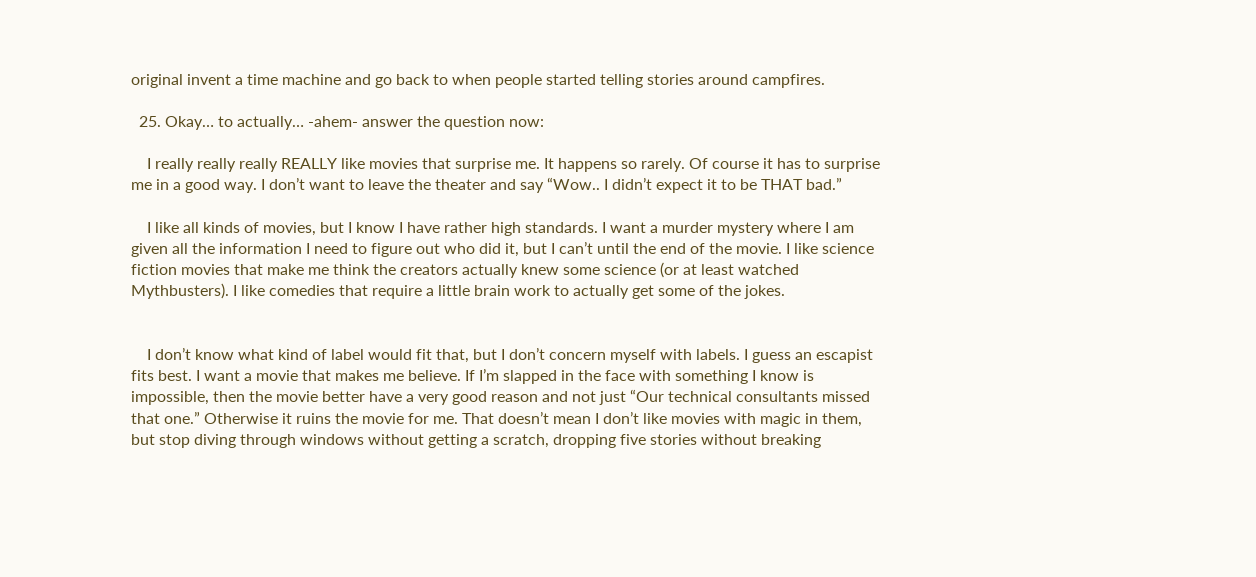original invent a time machine and go back to when people started telling stories around campfires.

  25. Okay… to actually… -ahem- answer the question now:

    I really really really REALLY like movies that surprise me. It happens so rarely. Of course it has to surprise me in a good way. I don’t want to leave the theater and say “Wow.. I didn’t expect it to be THAT bad.”

    I like all kinds of movies, but I know I have rather high standards. I want a murder mystery where I am given all the information I need to figure out who did it, but I can’t until the end of the movie. I like science fiction movies that make me think the creators actually knew some science (or at least watched Mythbusters). I like comedies that require a little brain work to actually get some of the jokes.


    I don’t know what kind of label would fit that, but I don’t concern myself with labels. I guess an escapist fits best. I want a movie that makes me believe. If I’m slapped in the face with something I know is impossible, then the movie better have a very good reason and not just “Our technical consultants missed that one.” Otherwise it ruins the movie for me. That doesn’t mean I don’t like movies with magic in them, but stop diving through windows without getting a scratch, dropping five stories without breaking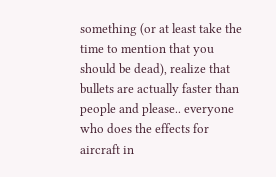something (or at least take the time to mention that you should be dead), realize that bullets are actually faster than people and please.. everyone who does the effects for aircraft in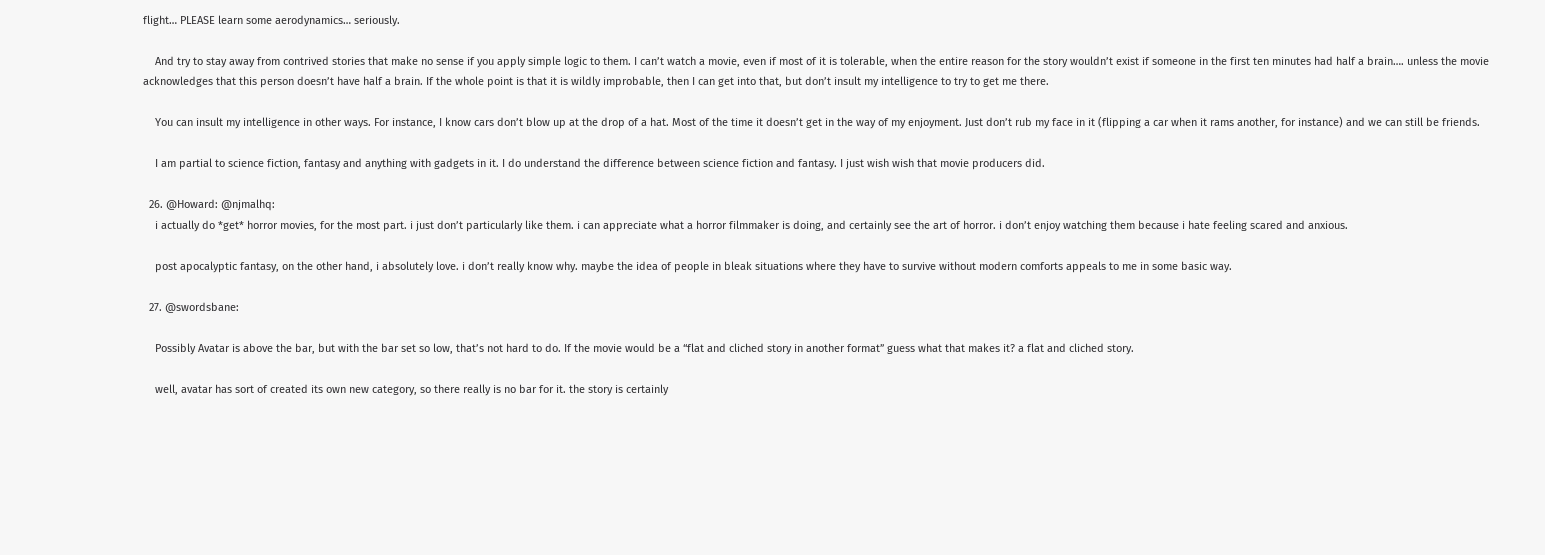flight… PLEASE learn some aerodynamics… seriously.

    And try to stay away from contrived stories that make no sense if you apply simple logic to them. I can’t watch a movie, even if most of it is tolerable, when the entire reason for the story wouldn’t exist if someone in the first ten minutes had half a brain…. unless the movie acknowledges that this person doesn’t have half a brain. If the whole point is that it is wildly improbable, then I can get into that, but don’t insult my intelligence to try to get me there.

    You can insult my intelligence in other ways. For instance, I know cars don’t blow up at the drop of a hat. Most of the time it doesn’t get in the way of my enjoyment. Just don’t rub my face in it (flipping a car when it rams another, for instance) and we can still be friends.

    I am partial to science fiction, fantasy and anything with gadgets in it. I do understand the difference between science fiction and fantasy. I just wish wish that movie producers did.

  26. @Howard: @njmalhq:
    i actually do *get* horror movies, for the most part. i just don’t particularly like them. i can appreciate what a horror filmmaker is doing, and certainly see the art of horror. i don’t enjoy watching them because i hate feeling scared and anxious.

    post apocalyptic fantasy, on the other hand, i absolutely love. i don’t really know why. maybe the idea of people in bleak situations where they have to survive without modern comforts appeals to me in some basic way.

  27. @swordsbane:

    Possibly Avatar is above the bar, but with the bar set so low, that’s not hard to do. If the movie would be a “flat and cliched story in another format” guess what that makes it? a flat and cliched story.

    well, avatar has sort of created its own new category, so there really is no bar for it. the story is certainly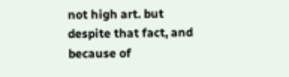not high art. but despite that fact, and because of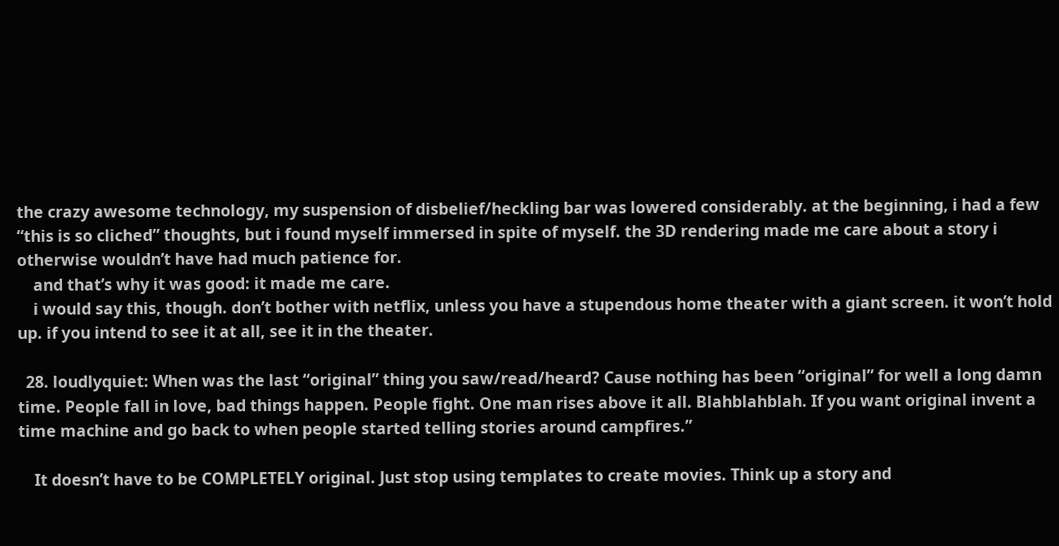the crazy awesome technology, my suspension of disbelief/heckling bar was lowered considerably. at the beginning, i had a few “this is so cliched” thoughts, but i found myself immersed in spite of myself. the 3D rendering made me care about a story i otherwise wouldn’t have had much patience for.
    and that’s why it was good: it made me care.
    i would say this, though. don’t bother with netflix, unless you have a stupendous home theater with a giant screen. it won’t hold up. if you intend to see it at all, see it in the theater.

  28. loudlyquiet: When was the last “original” thing you saw/read/heard? Cause nothing has been “original” for well a long damn time. People fall in love, bad things happen. People fight. One man rises above it all. Blahblahblah. If you want original invent a time machine and go back to when people started telling stories around campfires.”

    It doesn’t have to be COMPLETELY original. Just stop using templates to create movies. Think up a story and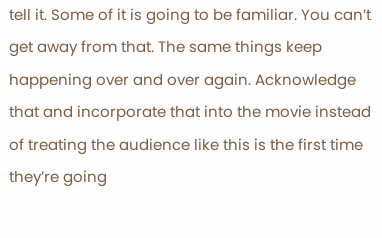tell it. Some of it is going to be familiar. You can’t get away from that. The same things keep happening over and over again. Acknowledge that and incorporate that into the movie instead of treating the audience like this is the first time they’re going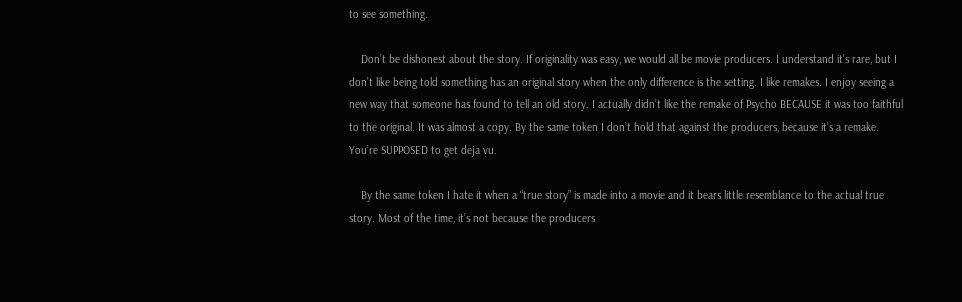to see something.

    Don’t be dishonest about the story. If originality was easy, we would all be movie producers. I understand it’s rare, but I don’t like being told something has an original story when the only difference is the setting. I like remakes. I enjoy seeing a new way that someone has found to tell an old story. I actually didn’t like the remake of Psycho BECAUSE it was too faithful to the original. It was almost a copy. By the same token I don’t hold that against the producers, because it’s a remake. You’re SUPPOSED to get deja vu.

    By the same token I hate it when a “true story” is made into a movie and it bears little resemblance to the actual true story. Most of the time, it’s not because the producers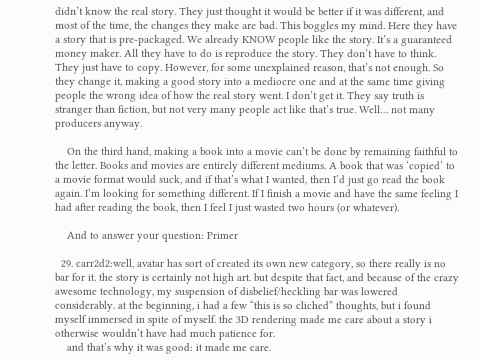didn’t know the real story. They just thought it would be better if it was different, and most of the time, the changes they make are bad. This boggles my mind. Here they have a story that is pre-packaged. We already KNOW people like the story. It’s a guaranteed money maker. All they have to do is reproduce the story. They don’t have to think. They just have to copy. However, for some unexplained reason, that’s not enough. So they change it, making a good story into a mediocre one and at the same time giving people the wrong idea of how the real story went. I don’t get it. They say truth is stranger than fiction, but not very many people act like that’s true. Well… not many producers anyway.

    On the third hand, making a book into a movie can’t be done by remaining faithful to the letter. Books and movies are entirely different mediums. A book that was ‘copied’ to a movie format would suck, and if that’s what I wanted, then I’d just go read the book again. I’m looking for something different. If I finish a movie and have the same feeling I had after reading the book, then I feel I just wasted two hours (or whatever).

    And to answer your question: Primer

  29. carr2d2:well, avatar has sort of created its own new category, so there really is no bar for it. the story is certainly not high art. but despite that fact, and because of the crazy awesome technology, my suspension of disbelief/heckling bar was lowered considerably. at the beginning, i had a few “this is so cliched” thoughts, but i found myself immersed in spite of myself. the 3D rendering made me care about a story i otherwise wouldn’t have had much patience for.
    and that’s why it was good: it made me care.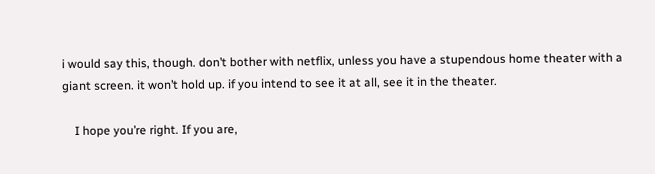i would say this, though. don’t bother with netflix, unless you have a stupendous home theater with a giant screen. it won’t hold up. if you intend to see it at all, see it in the theater.

    I hope you’re right. If you are,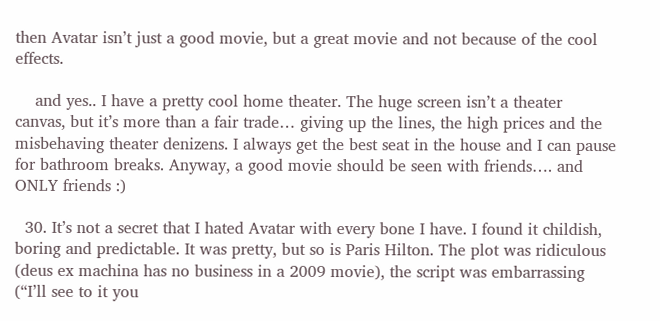then Avatar isn’t just a good movie, but a great movie and not because of the cool effects.

    and yes.. I have a pretty cool home theater. The huge screen isn’t a theater canvas, but it’s more than a fair trade… giving up the lines, the high prices and the misbehaving theater denizens. I always get the best seat in the house and I can pause for bathroom breaks. Anyway, a good movie should be seen with friends…. and ONLY friends :)

  30. It’s not a secret that I hated Avatar with every bone I have. I found it childish, boring and predictable. It was pretty, but so is Paris Hilton. The plot was ridiculous (deus ex machina has no business in a 2009 movie), the script was embarrassing (“I’ll see to it you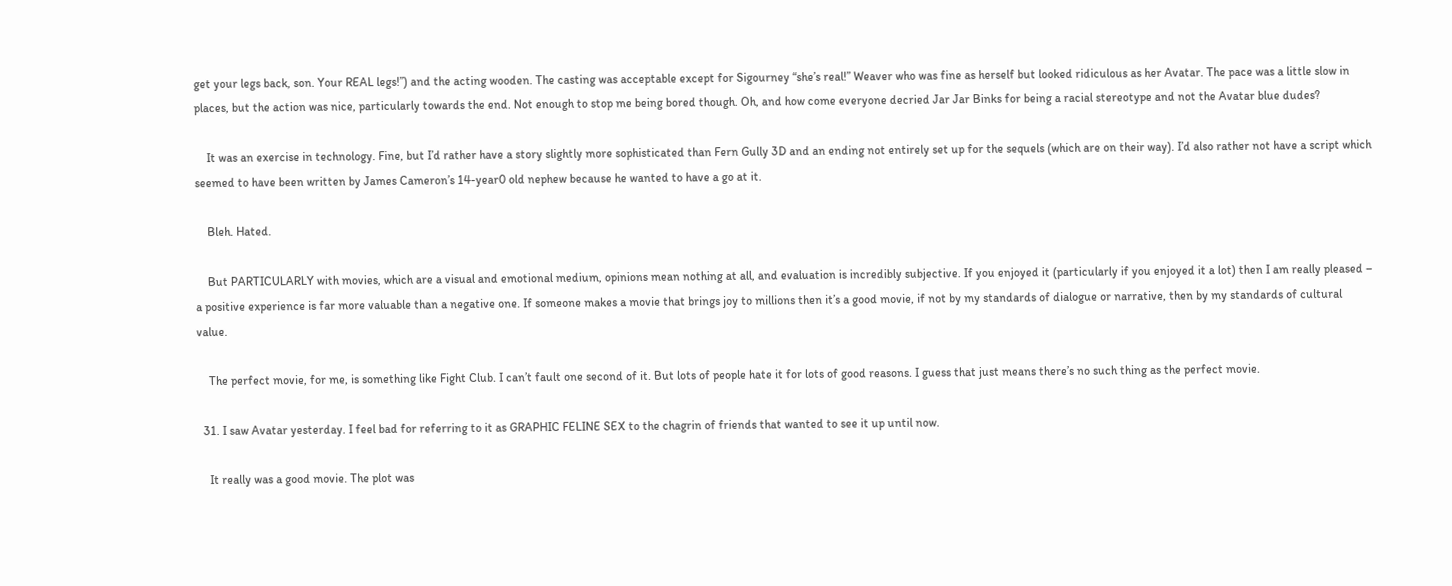get your legs back, son. Your REAL legs!”) and the acting wooden. The casting was acceptable except for Sigourney “she’s real!” Weaver who was fine as herself but looked ridiculous as her Avatar. The pace was a little slow in places, but the action was nice, particularly towards the end. Not enough to stop me being bored though. Oh, and how come everyone decried Jar Jar Binks for being a racial stereotype and not the Avatar blue dudes?

    It was an exercise in technology. Fine, but I’d rather have a story slightly more sophisticated than Fern Gully 3D and an ending not entirely set up for the sequels (which are on their way). I’d also rather not have a script which seemed to have been written by James Cameron’s 14-year0 old nephew because he wanted to have a go at it.

    Bleh. Hated.

    But PARTICULARLY with movies, which are a visual and emotional medium, opinions mean nothing at all, and evaluation is incredibly subjective. If you enjoyed it (particularly if you enjoyed it a lot) then I am really pleased – a positive experience is far more valuable than a negative one. If someone makes a movie that brings joy to millions then it’s a good movie, if not by my standards of dialogue or narrative, then by my standards of cultural value.

    The perfect movie, for me, is something like Fight Club. I can’t fault one second of it. But lots of people hate it for lots of good reasons. I guess that just means there’s no such thing as the perfect movie.

  31. I saw Avatar yesterday. I feel bad for referring to it as GRAPHIC FELINE SEX to the chagrin of friends that wanted to see it up until now.

    It really was a good movie. The plot was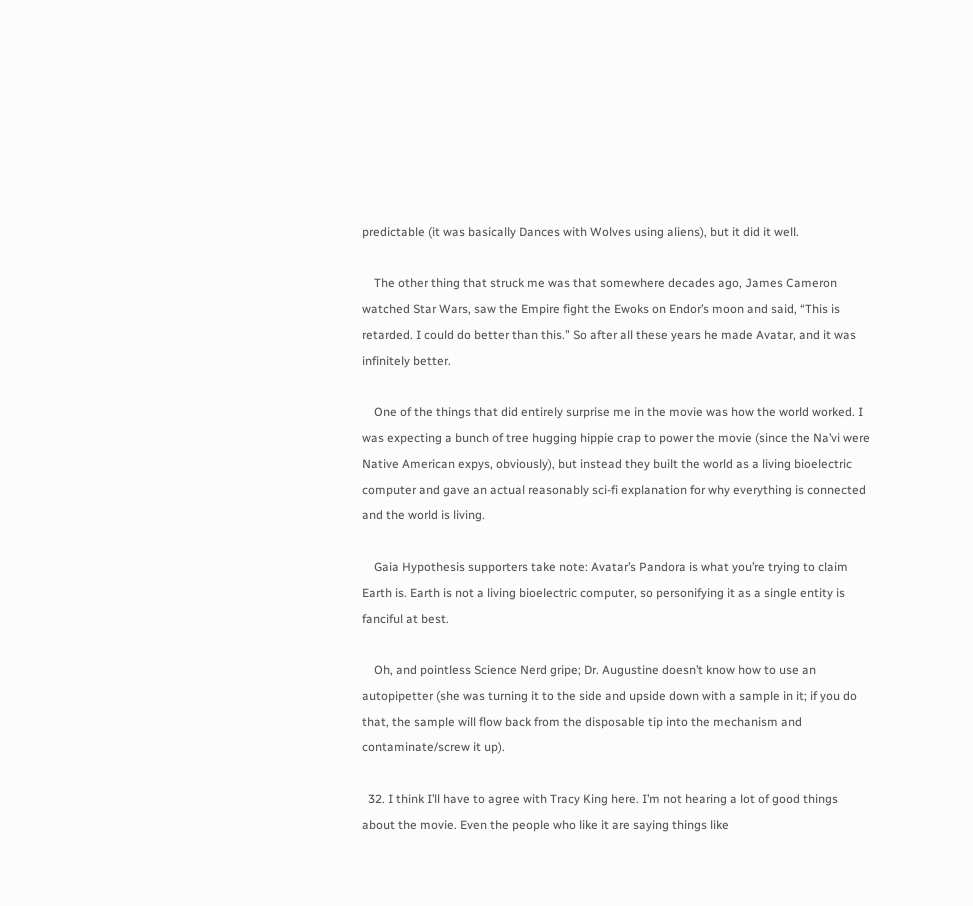predictable (it was basically Dances with Wolves using aliens), but it did it well.

    The other thing that struck me was that somewhere decades ago, James Cameron watched Star Wars, saw the Empire fight the Ewoks on Endor’s moon and said, “This is retarded. I could do better than this.” So after all these years he made Avatar, and it was infinitely better.

    One of the things that did entirely surprise me in the movie was how the world worked. I was expecting a bunch of tree hugging hippie crap to power the movie (since the Na’vi were Native American expys, obviously), but instead they built the world as a living bioelectric computer and gave an actual reasonably sci-fi explanation for why everything is connected and the world is living.

    Gaia Hypothesis supporters take note: Avatar’s Pandora is what you’re trying to claim Earth is. Earth is not a living bioelectric computer, so personifying it as a single entity is fanciful at best.

    Oh, and pointless Science Nerd gripe; Dr. Augustine doesn’t know how to use an autopipetter (she was turning it to the side and upside down with a sample in it; if you do that, the sample will flow back from the disposable tip into the mechanism and contaminate/screw it up).

  32. I think I’ll have to agree with Tracy King here. I’m not hearing a lot of good things about the movie. Even the people who like it are saying things like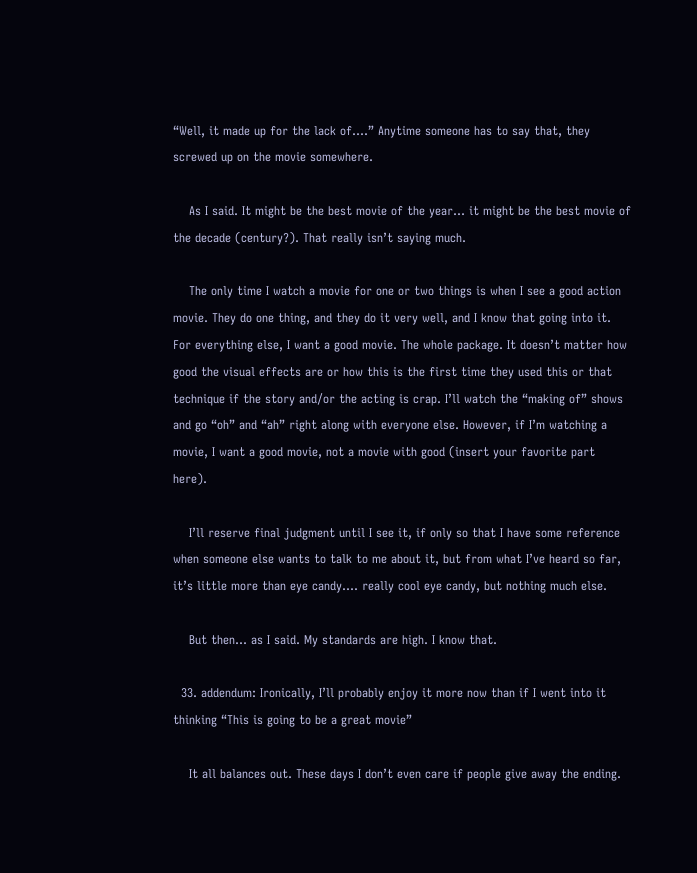“Well, it made up for the lack of….” Anytime someone has to say that, they screwed up on the movie somewhere.

    As I said. It might be the best movie of the year… it might be the best movie of the decade (century?). That really isn’t saying much.

    The only time I watch a movie for one or two things is when I see a good action movie. They do one thing, and they do it very well, and I know that going into it. For everything else, I want a good movie. The whole package. It doesn’t matter how good the visual effects are or how this is the first time they used this or that technique if the story and/or the acting is crap. I’ll watch the “making of” shows and go “oh” and “ah” right along with everyone else. However, if I’m watching a movie, I want a good movie, not a movie with good (insert your favorite part here).

    I’ll reserve final judgment until I see it, if only so that I have some reference when someone else wants to talk to me about it, but from what I’ve heard so far, it’s little more than eye candy…. really cool eye candy, but nothing much else.

    But then… as I said. My standards are high. I know that.

  33. addendum: Ironically, I’ll probably enjoy it more now than if I went into it thinking “This is going to be a great movie”

    It all balances out. These days I don’t even care if people give away the ending.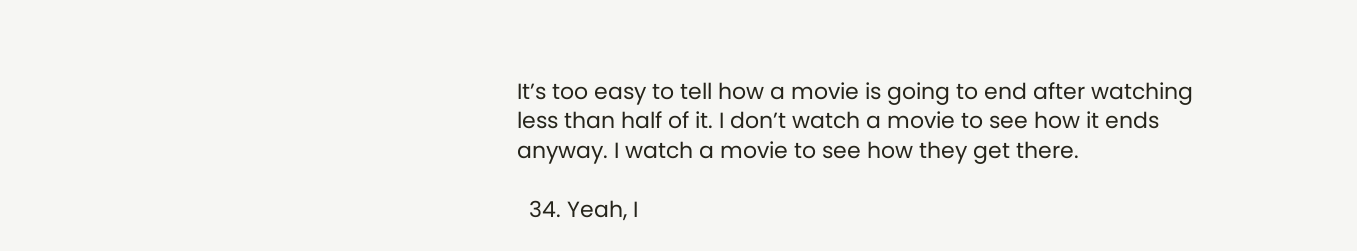It’s too easy to tell how a movie is going to end after watching less than half of it. I don’t watch a movie to see how it ends anyway. I watch a movie to see how they get there.

  34. Yeah, I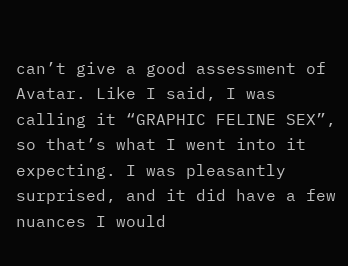can’t give a good assessment of Avatar. Like I said, I was calling it “GRAPHIC FELINE SEX”, so that’s what I went into it expecting. I was pleasantly surprised, and it did have a few nuances I would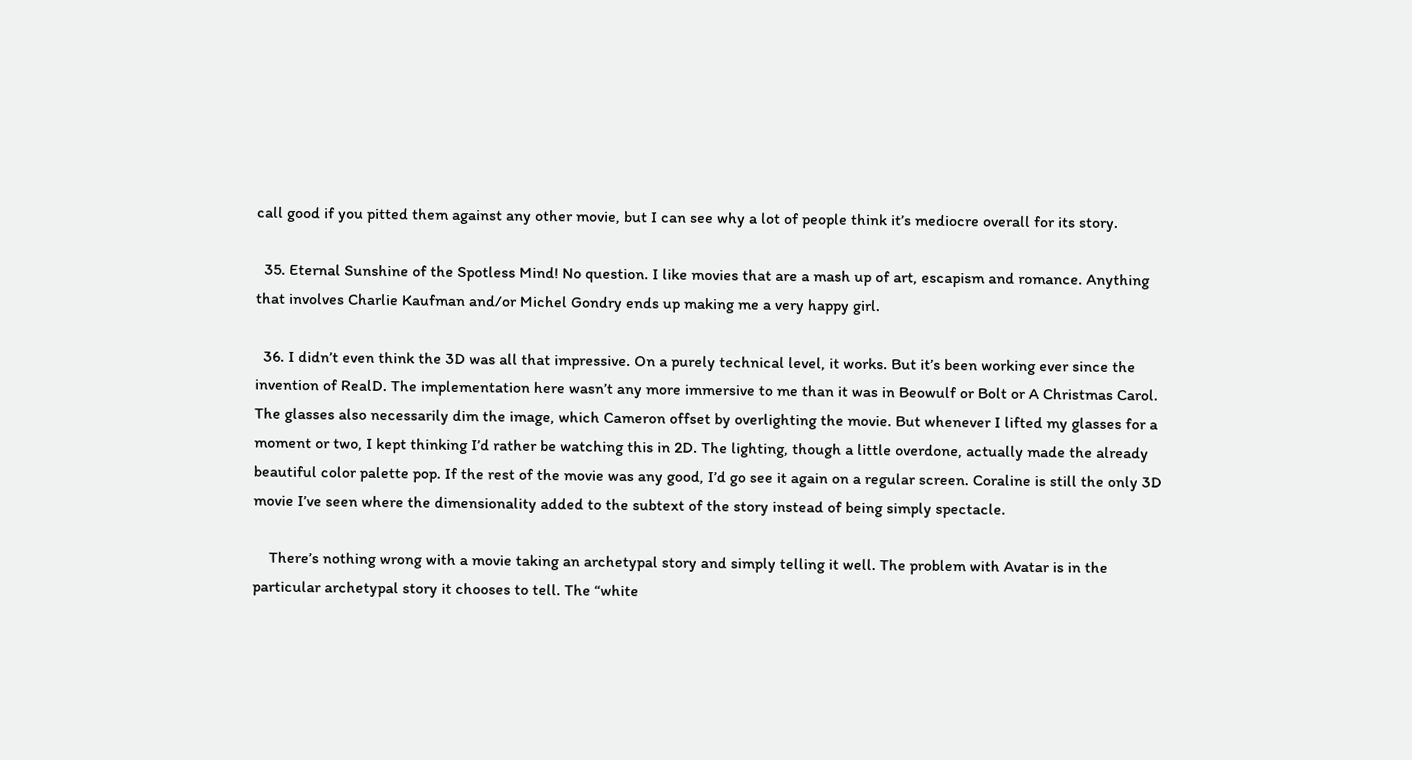call good if you pitted them against any other movie, but I can see why a lot of people think it’s mediocre overall for its story.

  35. Eternal Sunshine of the Spotless Mind! No question. I like movies that are a mash up of art, escapism and romance. Anything that involves Charlie Kaufman and/or Michel Gondry ends up making me a very happy girl.

  36. I didn’t even think the 3D was all that impressive. On a purely technical level, it works. But it’s been working ever since the invention of RealD. The implementation here wasn’t any more immersive to me than it was in Beowulf or Bolt or A Christmas Carol. The glasses also necessarily dim the image, which Cameron offset by overlighting the movie. But whenever I lifted my glasses for a moment or two, I kept thinking I’d rather be watching this in 2D. The lighting, though a little overdone, actually made the already beautiful color palette pop. If the rest of the movie was any good, I’d go see it again on a regular screen. Coraline is still the only 3D movie I’ve seen where the dimensionality added to the subtext of the story instead of being simply spectacle.

    There’s nothing wrong with a movie taking an archetypal story and simply telling it well. The problem with Avatar is in the particular archetypal story it chooses to tell. The “white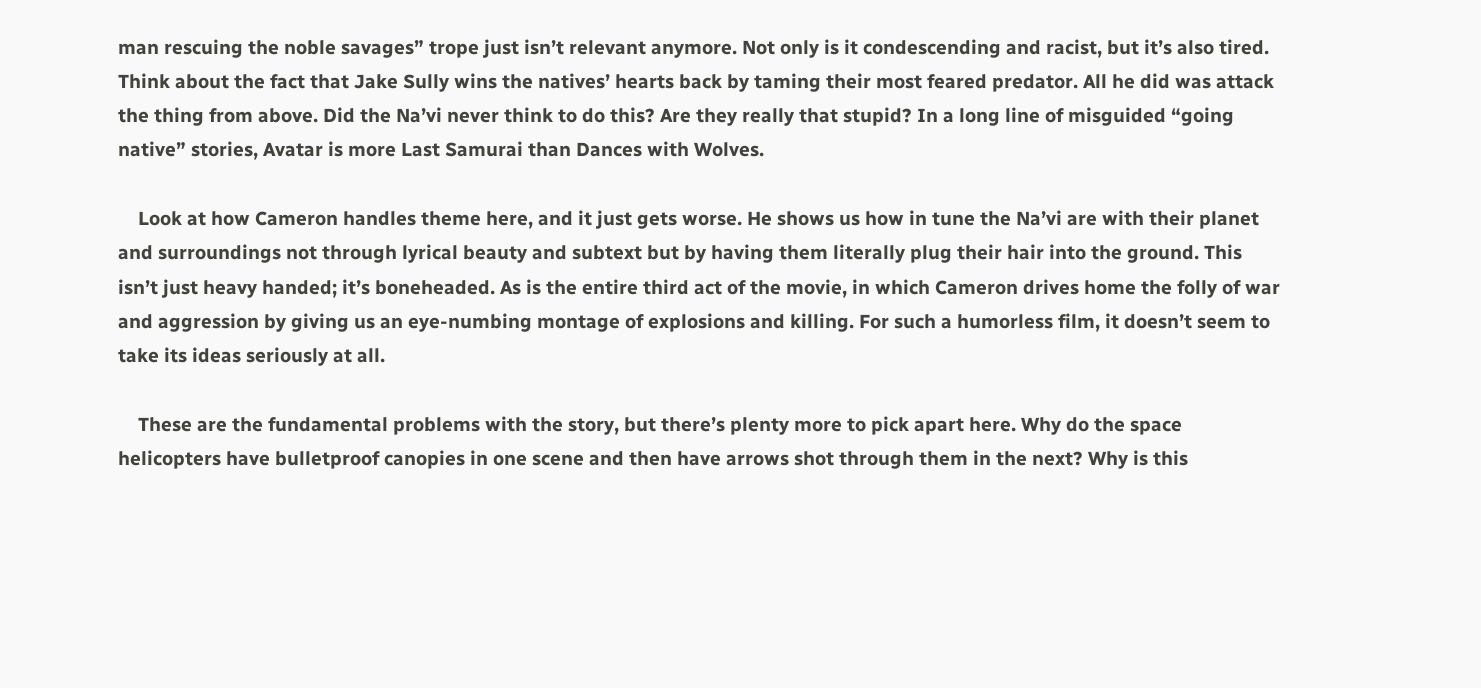man rescuing the noble savages” trope just isn’t relevant anymore. Not only is it condescending and racist, but it’s also tired. Think about the fact that Jake Sully wins the natives’ hearts back by taming their most feared predator. All he did was attack the thing from above. Did the Na’vi never think to do this? Are they really that stupid? In a long line of misguided “going native” stories, Avatar is more Last Samurai than Dances with Wolves.

    Look at how Cameron handles theme here, and it just gets worse. He shows us how in tune the Na’vi are with their planet and surroundings not through lyrical beauty and subtext but by having them literally plug their hair into the ground. This isn’t just heavy handed; it’s boneheaded. As is the entire third act of the movie, in which Cameron drives home the folly of war and aggression by giving us an eye-numbing montage of explosions and killing. For such a humorless film, it doesn’t seem to take its ideas seriously at all.

    These are the fundamental problems with the story, but there’s plenty more to pick apart here. Why do the space helicopters have bulletproof canopies in one scene and then have arrows shot through them in the next? Why is this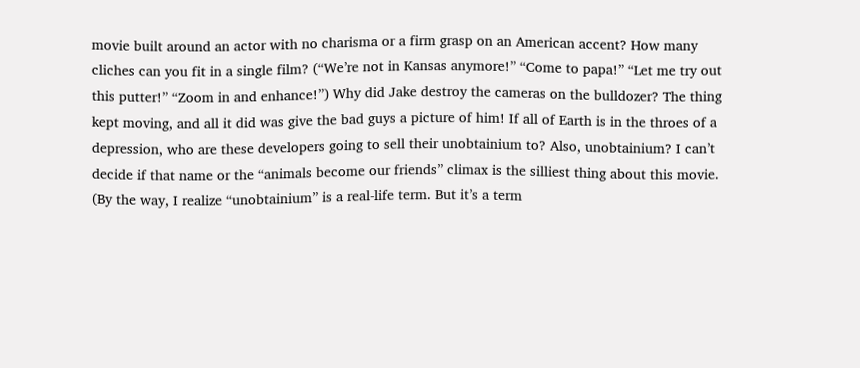movie built around an actor with no charisma or a firm grasp on an American accent? How many cliches can you fit in a single film? (“We’re not in Kansas anymore!” “Come to papa!” “Let me try out this putter!” “Zoom in and enhance!”) Why did Jake destroy the cameras on the bulldozer? The thing kept moving, and all it did was give the bad guys a picture of him! If all of Earth is in the throes of a depression, who are these developers going to sell their unobtainium to? Also, unobtainium? I can’t decide if that name or the “animals become our friends” climax is the silliest thing about this movie. (By the way, I realize “unobtainium” is a real-life term. But it’s a term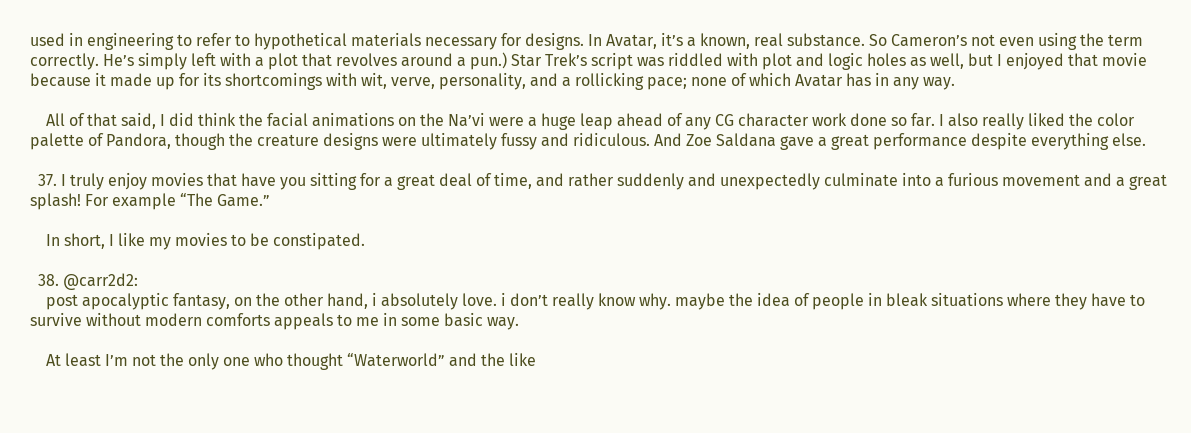used in engineering to refer to hypothetical materials necessary for designs. In Avatar, it’s a known, real substance. So Cameron’s not even using the term correctly. He’s simply left with a plot that revolves around a pun.) Star Trek’s script was riddled with plot and logic holes as well, but I enjoyed that movie because it made up for its shortcomings with wit, verve, personality, and a rollicking pace; none of which Avatar has in any way.

    All of that said, I did think the facial animations on the Na’vi were a huge leap ahead of any CG character work done so far. I also really liked the color palette of Pandora, though the creature designs were ultimately fussy and ridiculous. And Zoe Saldana gave a great performance despite everything else.

  37. I truly enjoy movies that have you sitting for a great deal of time, and rather suddenly and unexpectedly culminate into a furious movement and a great splash! For example “The Game.”

    In short, I like my movies to be constipated.

  38. @carr2d2:
    post apocalyptic fantasy, on the other hand, i absolutely love. i don’t really know why. maybe the idea of people in bleak situations where they have to survive without modern comforts appeals to me in some basic way.

    At least I’m not the only one who thought “Waterworld” and the like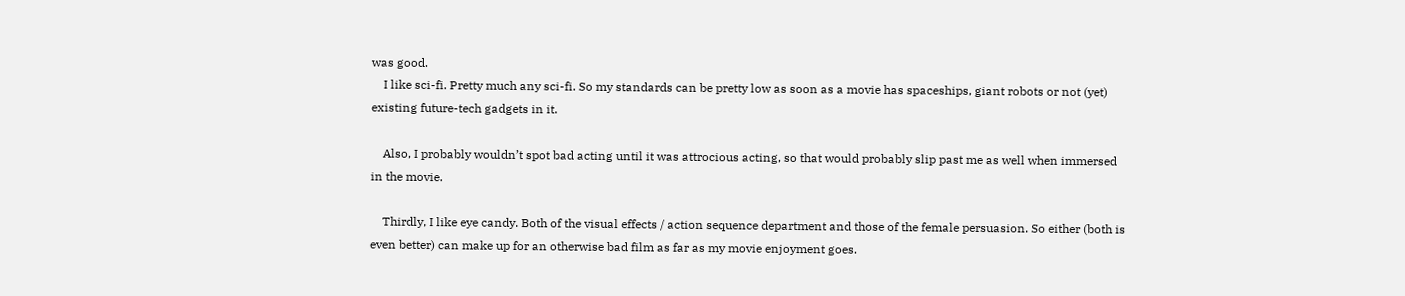was good.
    I like sci-fi. Pretty much any sci-fi. So my standards can be pretty low as soon as a movie has spaceships, giant robots or not (yet) existing future-tech gadgets in it.

    Also, I probably wouldn’t spot bad acting until it was attrocious acting, so that would probably slip past me as well when immersed in the movie.

    Thirdly, I like eye candy. Both of the visual effects / action sequence department and those of the female persuasion. So either (both is even better) can make up for an otherwise bad film as far as my movie enjoyment goes.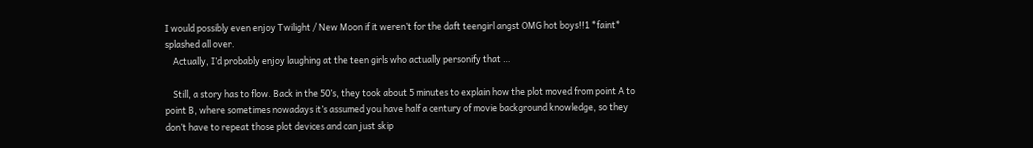I would possibly even enjoy Twilight / New Moon if it weren’t for the daft teengirl angst OMG hot boys!!1 *faint* splashed all over.
    Actually, I’d probably enjoy laughing at the teen girls who actually personify that …

    Still, a story has to flow. Back in the 50’s, they took about 5 minutes to explain how the plot moved from point A to point B, where sometimes nowadays it’s assumed you have half a century of movie background knowledge, so they don’t have to repeat those plot devices and can just skip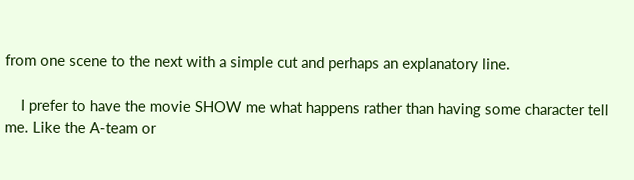from one scene to the next with a simple cut and perhaps an explanatory line.

    I prefer to have the movie SHOW me what happens rather than having some character tell me. Like the A-team or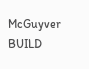McGuyver BUILD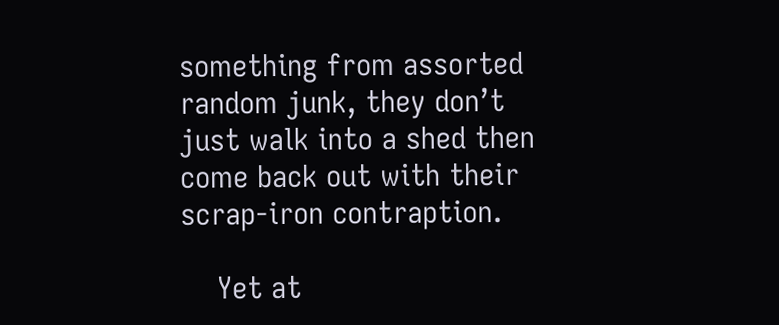something from assorted random junk, they don’t just walk into a shed then come back out with their scrap-iron contraption.

    Yet at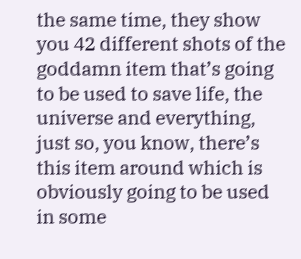the same time, they show you 42 different shots of the goddamn item that’s going to be used to save life, the universe and everything, just so, you know, there’s this item around which is obviously going to be used in some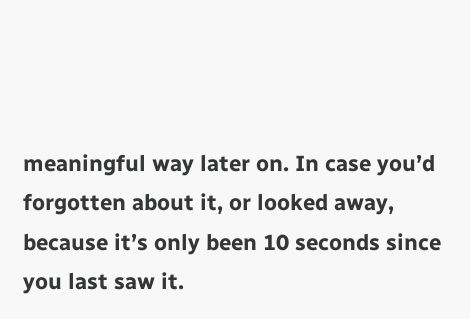meaningful way later on. In case you’d forgotten about it, or looked away, because it’s only been 10 seconds since you last saw it.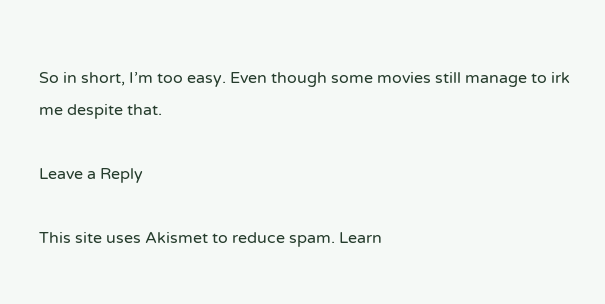So in short, I’m too easy. Even though some movies still manage to irk me despite that.

Leave a Reply

This site uses Akismet to reduce spam. Learn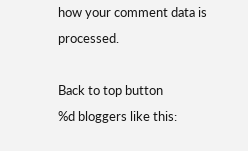how your comment data is processed.

Back to top button
%d bloggers like this: